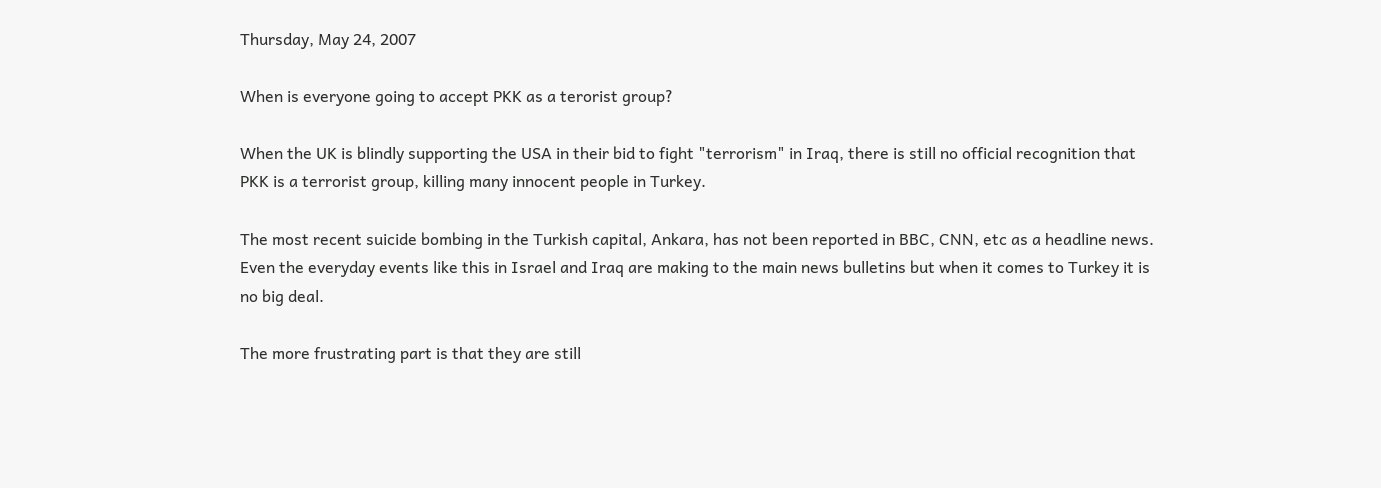Thursday, May 24, 2007

When is everyone going to accept PKK as a terorist group?

When the UK is blindly supporting the USA in their bid to fight "terrorism" in Iraq, there is still no official recognition that PKK is a terrorist group, killing many innocent people in Turkey.

The most recent suicide bombing in the Turkish capital, Ankara, has not been reported in BBC, CNN, etc as a headline news. Even the everyday events like this in Israel and Iraq are making to the main news bulletins but when it comes to Turkey it is no big deal.

The more frustrating part is that they are still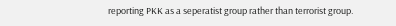reporting PKK as a seperatist group rather than terrorist group.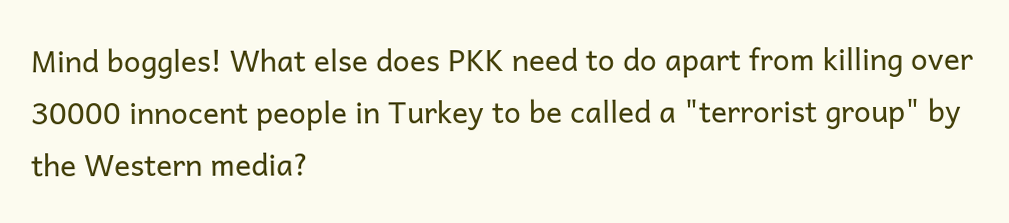Mind boggles! What else does PKK need to do apart from killing over 30000 innocent people in Turkey to be called a "terrorist group" by the Western media?